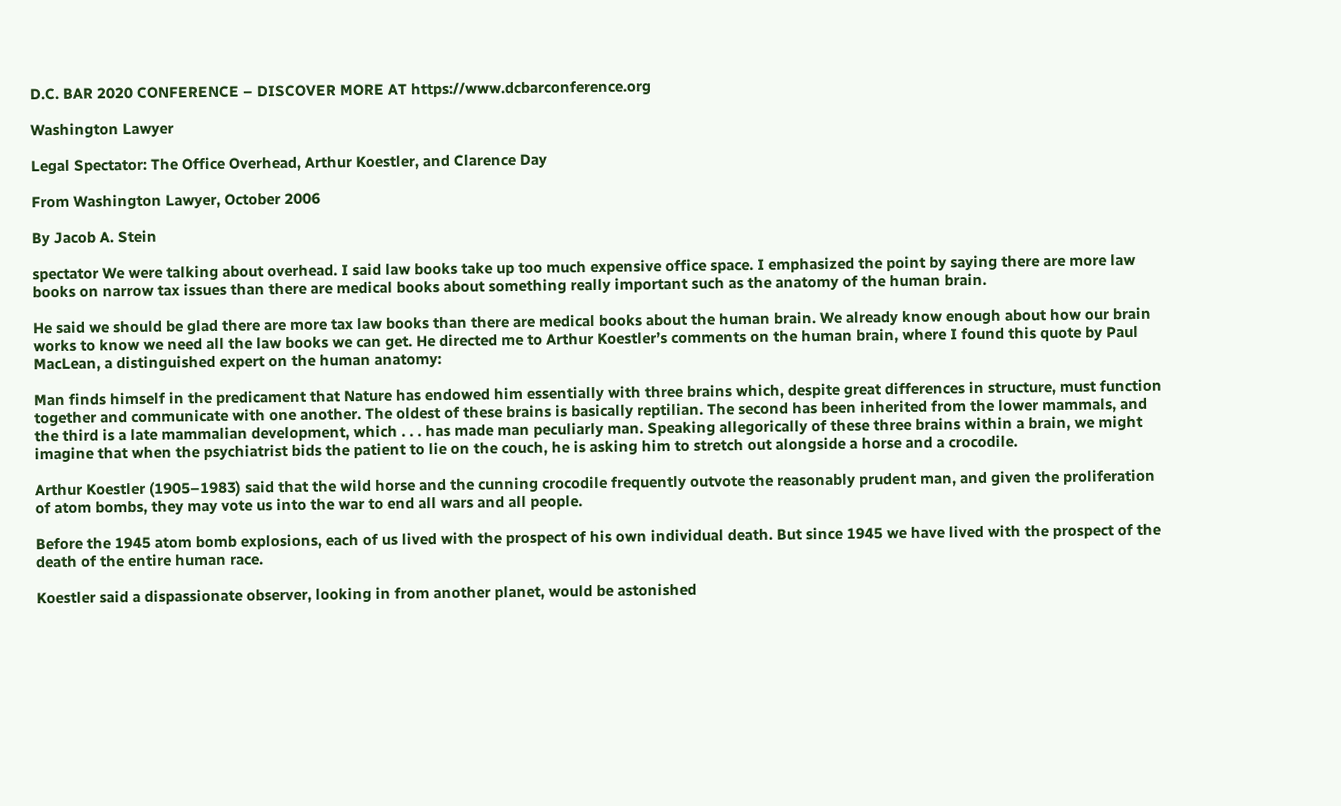D.C. BAR 2020 CONFERENCE – DISCOVER MORE AT https://www.dcbarconference.org

Washington Lawyer

Legal Spectator: The Office Overhead, Arthur Koestler, and Clarence Day

From Washington Lawyer, October 2006

By Jacob A. Stein

spectator We were talking about overhead. I said law books take up too much expensive office space. I emphasized the point by saying there are more law books on narrow tax issues than there are medical books about something really important such as the anatomy of the human brain.

He said we should be glad there are more tax law books than there are medical books about the human brain. We already know enough about how our brain works to know we need all the law books we can get. He directed me to Arthur Koestler’s comments on the human brain, where I found this quote by Paul MacLean, a distinguished expert on the human anatomy:

Man finds himself in the predicament that Nature has endowed him essentially with three brains which, despite great differences in structure, must function together and communicate with one another. The oldest of these brains is basically reptilian. The second has been inherited from the lower mammals, and the third is a late mammalian development, which . . . has made man peculiarly man. Speaking allegorically of these three brains within a brain, we might imagine that when the psychiatrist bids the patient to lie on the couch, he is asking him to stretch out alongside a horse and a crocodile.

Arthur Koestler (1905–1983) said that the wild horse and the cunning crocodile frequently outvote the reasonably prudent man, and given the proliferation of atom bombs, they may vote us into the war to end all wars and all people.

Before the 1945 atom bomb explosions, each of us lived with the prospect of his own individual death. But since 1945 we have lived with the prospect of the death of the entire human race.

Koestler said a dispassionate observer, looking in from another planet, would be astonished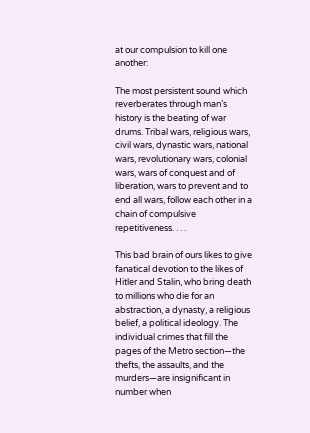at our compulsion to kill one another:

The most persistent sound which reverberates through man’s history is the beating of war drums. Tribal wars, religious wars, civil wars, dynastic wars, national wars, revolutionary wars, colonial wars, wars of conquest and of liberation, wars to prevent and to end all wars, follow each other in a chain of compulsive repetitiveness. . . .

This bad brain of ours likes to give fanatical devotion to the likes of Hitler and Stalin, who bring death to millions who die for an abstraction, a dynasty, a religious belief, a political ideology. The individual crimes that fill the pages of the Metro section—the thefts, the assaults, and the murders—are insignificant in number when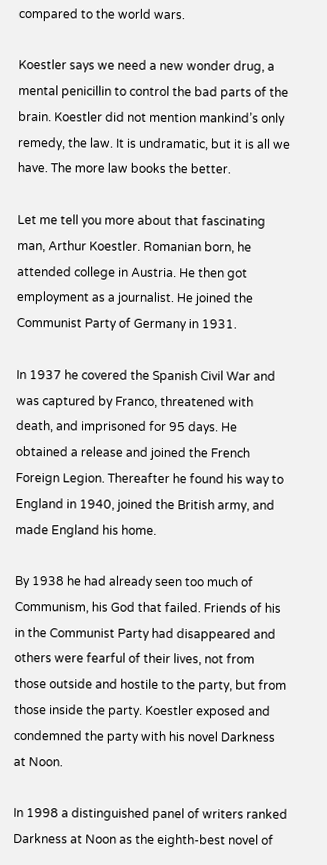compared to the world wars.

Koestler says we need a new wonder drug, a mental penicillin to control the bad parts of the brain. Koestler did not mention mankind’s only remedy, the law. It is undramatic, but it is all we have. The more law books the better.

Let me tell you more about that fascinating man, Arthur Koestler. Romanian born, he attended college in Austria. He then got employment as a journalist. He joined the Communist Party of Germany in 1931.

In 1937 he covered the Spanish Civil War and was captured by Franco, threatened with death, and imprisoned for 95 days. He obtained a release and joined the French Foreign Legion. Thereafter he found his way to England in 1940, joined the British army, and made England his home.

By 1938 he had already seen too much of Communism, his God that failed. Friends of his in the Communist Party had disappeared and others were fearful of their lives, not from those outside and hostile to the party, but from those inside the party. Koestler exposed and condemned the party with his novel Darkness at Noon.

In 1998 a distinguished panel of writers ranked Darkness at Noon as the eighth-best novel of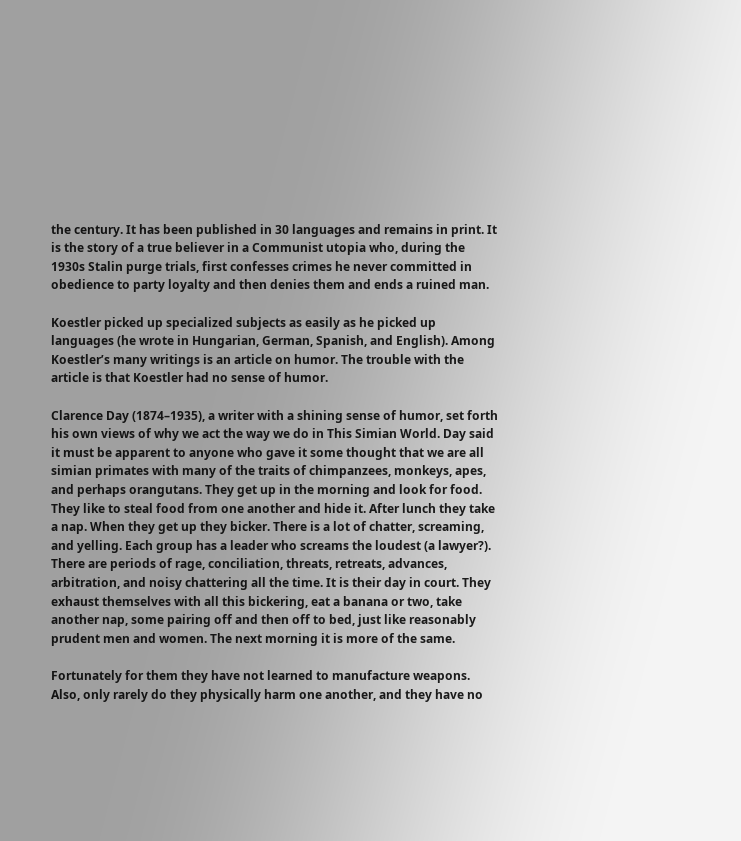the century. It has been published in 30 languages and remains in print. It is the story of a true believer in a Communist utopia who, during the 1930s Stalin purge trials, first confesses crimes he never committed in obedience to party loyalty and then denies them and ends a ruined man.

Koestler picked up specialized subjects as easily as he picked up languages (he wrote in Hungarian, German, Spanish, and English). Among Koestler’s many writings is an article on humor. The trouble with the article is that Koestler had no sense of humor.

Clarence Day (1874–1935), a writer with a shining sense of humor, set forth his own views of why we act the way we do in This Simian World. Day said it must be apparent to anyone who gave it some thought that we are all simian primates with many of the traits of chimpanzees, monkeys, apes, and perhaps orangutans. They get up in the morning and look for food. They like to steal food from one another and hide it. After lunch they take a nap. When they get up they bicker. There is a lot of chatter, screaming, and yelling. Each group has a leader who screams the loudest (a lawyer?). There are periods of rage, conciliation, threats, retreats, advances, arbitration, and noisy chattering all the time. It is their day in court. They exhaust themselves with all this bickering, eat a banana or two, take another nap, some pairing off and then off to bed, just like reasonably prudent men and women. The next morning it is more of the same.

Fortunately for them they have not learned to manufacture weapons. Also, only rarely do they physically harm one another, and they have no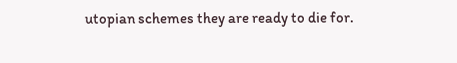utopian schemes they are ready to die for.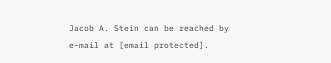Jacob A. Stein can be reached by e-mail at [email protected].